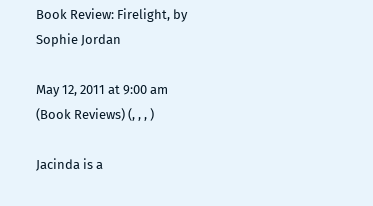Book Review: Firelight, by Sophie Jordan

May 12, 2011 at 9:00 am (Book Reviews) (, , , )

Jacinda is a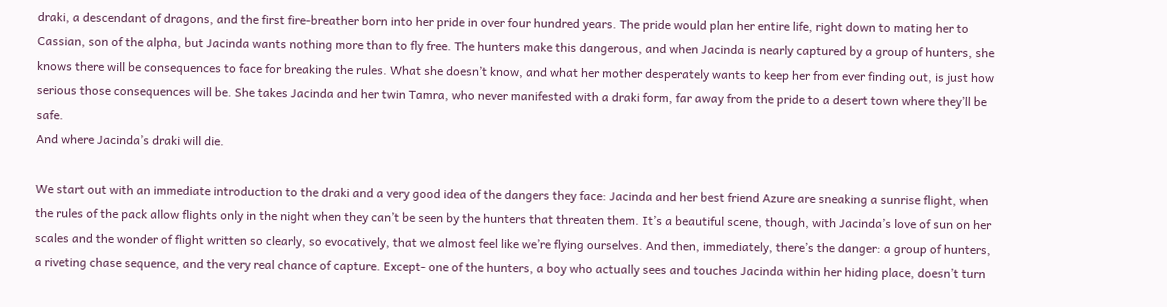draki, a descendant of dragons, and the first fire-breather born into her pride in over four hundred years. The pride would plan her entire life, right down to mating her to Cassian, son of the alpha, but Jacinda wants nothing more than to fly free. The hunters make this dangerous, and when Jacinda is nearly captured by a group of hunters, she knows there will be consequences to face for breaking the rules. What she doesn’t know, and what her mother desperately wants to keep her from ever finding out, is just how serious those consequences will be. She takes Jacinda and her twin Tamra, who never manifested with a draki form, far away from the pride to a desert town where they’ll be safe.
And where Jacinda’s draki will die.

We start out with an immediate introduction to the draki and a very good idea of the dangers they face: Jacinda and her best friend Azure are sneaking a sunrise flight, when the rules of the pack allow flights only in the night when they can’t be seen by the hunters that threaten them. It’s a beautiful scene, though, with Jacinda’s love of sun on her scales and the wonder of flight written so clearly, so evocatively, that we almost feel like we’re flying ourselves. And then, immediately, there’s the danger: a group of hunters, a riveting chase sequence, and the very real chance of capture. Except- one of the hunters, a boy who actually sees and touches Jacinda within her hiding place, doesn’t turn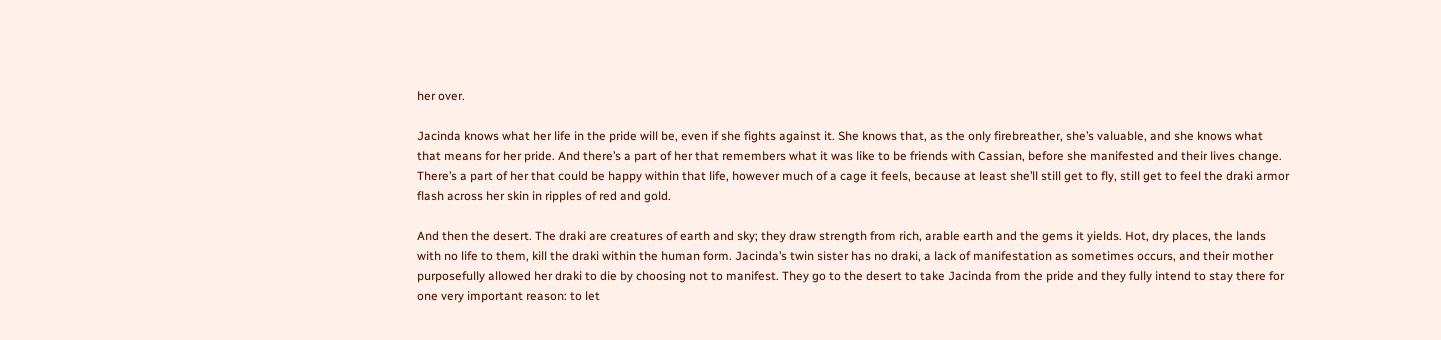her over.

Jacinda knows what her life in the pride will be, even if she fights against it. She knows that, as the only firebreather, she’s valuable, and she knows what that means for her pride. And there’s a part of her that remembers what it was like to be friends with Cassian, before she manifested and their lives change. There’s a part of her that could be happy within that life, however much of a cage it feels, because at least she’ll still get to fly, still get to feel the draki armor flash across her skin in ripples of red and gold.

And then the desert. The draki are creatures of earth and sky; they draw strength from rich, arable earth and the gems it yields. Hot, dry places, the lands with no life to them, kill the draki within the human form. Jacinda’s twin sister has no draki, a lack of manifestation as sometimes occurs, and their mother purposefully allowed her draki to die by choosing not to manifest. They go to the desert to take Jacinda from the pride and they fully intend to stay there for one very important reason: to let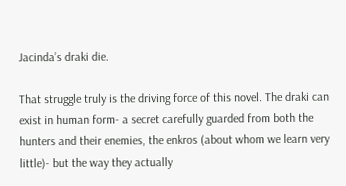Jacinda’s draki die.

That struggle truly is the driving force of this novel. The draki can exist in human form- a secret carefully guarded from both the hunters and their enemies, the enkros (about whom we learn very little)- but the way they actually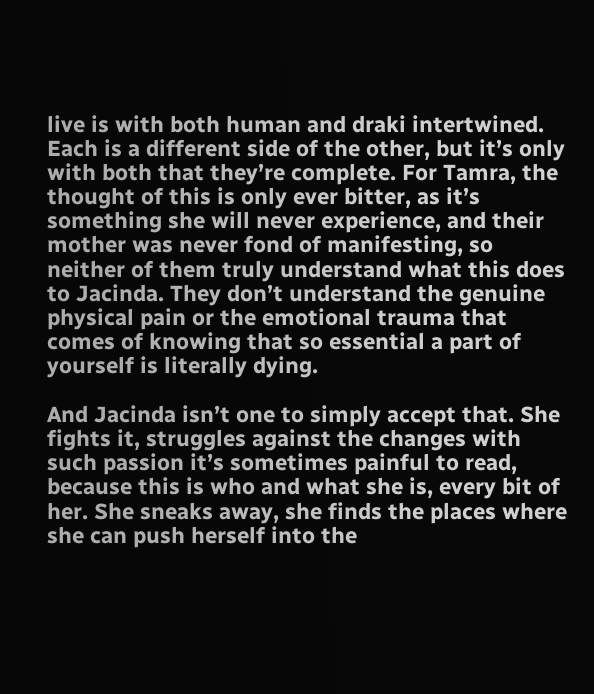live is with both human and draki intertwined. Each is a different side of the other, but it’s only with both that they’re complete. For Tamra, the thought of this is only ever bitter, as it’s something she will never experience, and their mother was never fond of manifesting, so neither of them truly understand what this does to Jacinda. They don’t understand the genuine physical pain or the emotional trauma that comes of knowing that so essential a part of yourself is literally dying.

And Jacinda isn’t one to simply accept that. She fights it, struggles against the changes with such passion it’s sometimes painful to read, because this is who and what she is, every bit of her. She sneaks away, she finds the places where she can push herself into the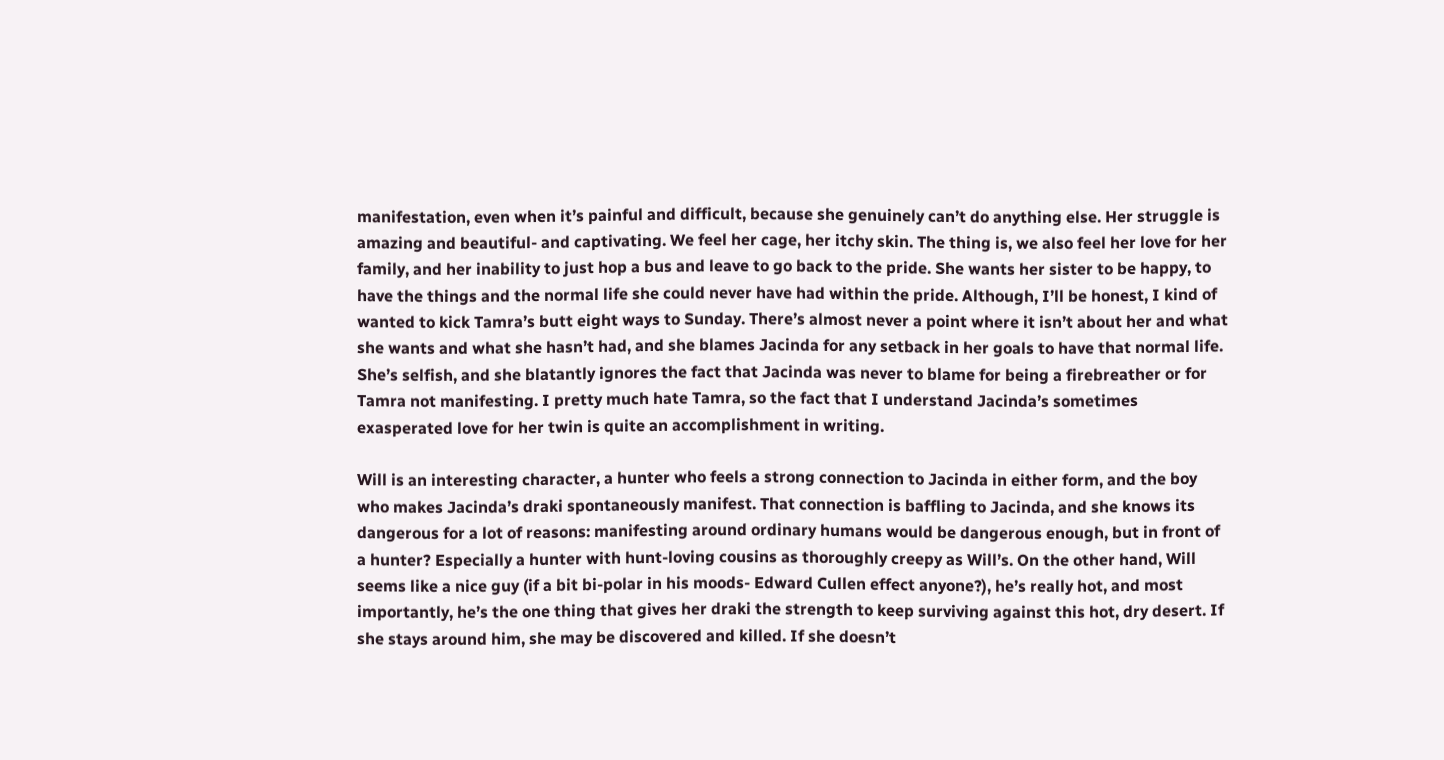manifestation, even when it’s painful and difficult, because she genuinely can’t do anything else. Her struggle is amazing and beautiful- and captivating. We feel her cage, her itchy skin. The thing is, we also feel her love for her family, and her inability to just hop a bus and leave to go back to the pride. She wants her sister to be happy, to have the things and the normal life she could never have had within the pride. Although, I’ll be honest, I kind of wanted to kick Tamra’s butt eight ways to Sunday. There’s almost never a point where it isn’t about her and what she wants and what she hasn’t had, and she blames Jacinda for any setback in her goals to have that normal life. She’s selfish, and she blatantly ignores the fact that Jacinda was never to blame for being a firebreather or for Tamra not manifesting. I pretty much hate Tamra, so the fact that I understand Jacinda’s sometimes exasperated love for her twin is quite an accomplishment in writing.

Will is an interesting character, a hunter who feels a strong connection to Jacinda in either form, and the boy who makes Jacinda’s draki spontaneously manifest. That connection is baffling to Jacinda, and she knows its dangerous for a lot of reasons: manifesting around ordinary humans would be dangerous enough, but in front of a hunter? Especially a hunter with hunt-loving cousins as thoroughly creepy as Will’s. On the other hand, Will seems like a nice guy (if a bit bi-polar in his moods- Edward Cullen effect anyone?), he’s really hot, and most importantly, he’s the one thing that gives her draki the strength to keep surviving against this hot, dry desert. If she stays around him, she may be discovered and killed. If she doesn’t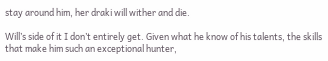stay around him, her draki will wither and die.

Will’s side of it I don’t entirely get. Given what he know of his talents, the skills that make him such an exceptional hunter,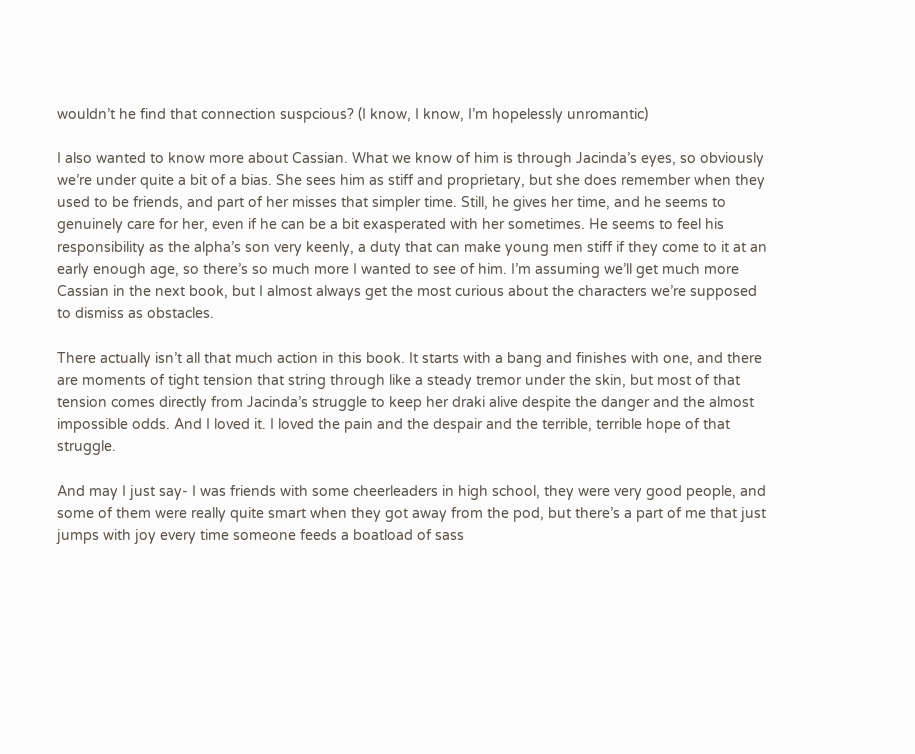wouldn’t he find that connection suspcious? (I know, I know, I’m hopelessly unromantic)

I also wanted to know more about Cassian. What we know of him is through Jacinda’s eyes, so obviously we’re under quite a bit of a bias. She sees him as stiff and proprietary, but she does remember when they used to be friends, and part of her misses that simpler time. Still, he gives her time, and he seems to genuinely care for her, even if he can be a bit exasperated with her sometimes. He seems to feel his responsibility as the alpha’s son very keenly, a duty that can make young men stiff if they come to it at an early enough age, so there’s so much more I wanted to see of him. I’m assuming we’ll get much more Cassian in the next book, but I almost always get the most curious about the characters we’re supposed to dismiss as obstacles.

There actually isn’t all that much action in this book. It starts with a bang and finishes with one, and there are moments of tight tension that string through like a steady tremor under the skin, but most of that tension comes directly from Jacinda’s struggle to keep her draki alive despite the danger and the almost impossible odds. And I loved it. I loved the pain and the despair and the terrible, terrible hope of that struggle.

And may I just say- I was friends with some cheerleaders in high school, they were very good people, and some of them were really quite smart when they got away from the pod, but there’s a part of me that just jumps with joy every time someone feeds a boatload of sass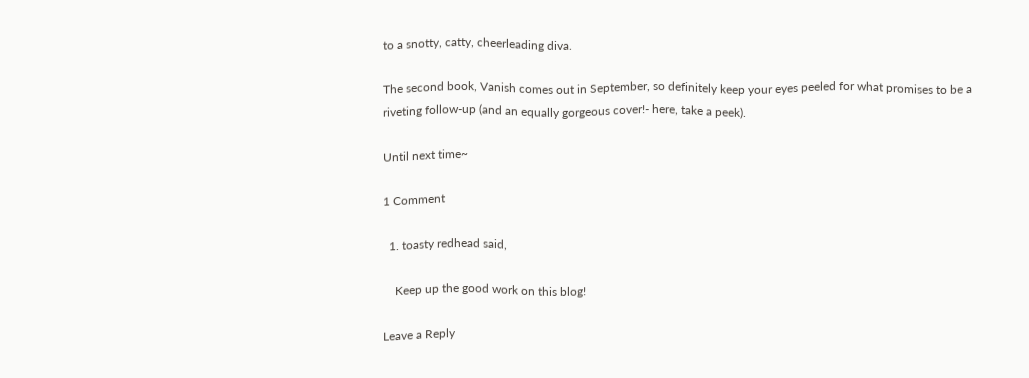to a snotty, catty, cheerleading diva.

The second book, Vanish comes out in September, so definitely keep your eyes peeled for what promises to be a riveting follow-up (and an equally gorgeous cover!- here, take a peek).

Until next time~

1 Comment

  1. toasty redhead said,

    Keep up the good work on this blog!

Leave a Reply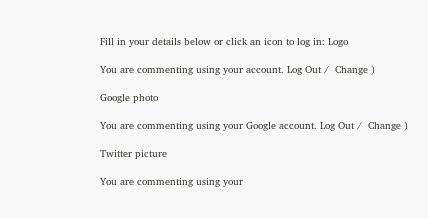Fill in your details below or click an icon to log in: Logo

You are commenting using your account. Log Out /  Change )

Google photo

You are commenting using your Google account. Log Out /  Change )

Twitter picture

You are commenting using your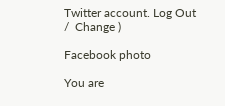Twitter account. Log Out /  Change )

Facebook photo

You are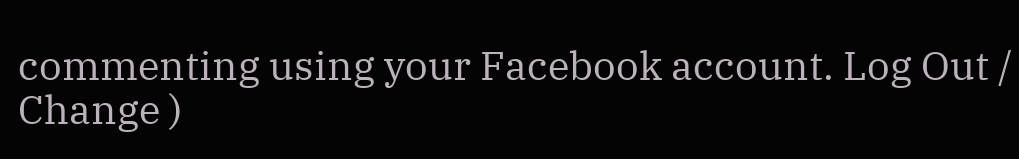commenting using your Facebook account. Log Out /  Change )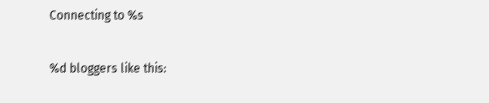Connecting to %s

%d bloggers like this: